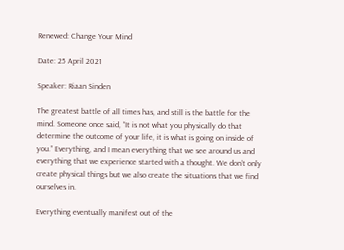Renewed: Change Your Mind

Date: 25 April 2021

Speaker: Riaan Sinden

The greatest battle of all times has, and still is the battle for the mind. Someone once said, “It is not what you physically do that determine the outcome of your life, it is what is going on inside of you.” Everything, and I mean everything that we see around us and everything that we experience started with a thought. We don’t only create physical things but we also create the situations that we find ourselves in.

Everything eventually manifest out of the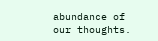abundance of our thoughts.